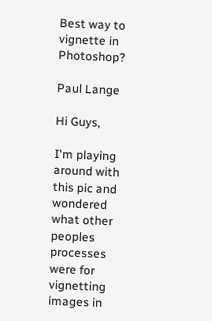Best way to vignette in Photoshop?

Paul Lange

Hi Guys,

I'm playing around with this pic and wondered what other peoples processes were for vignetting images in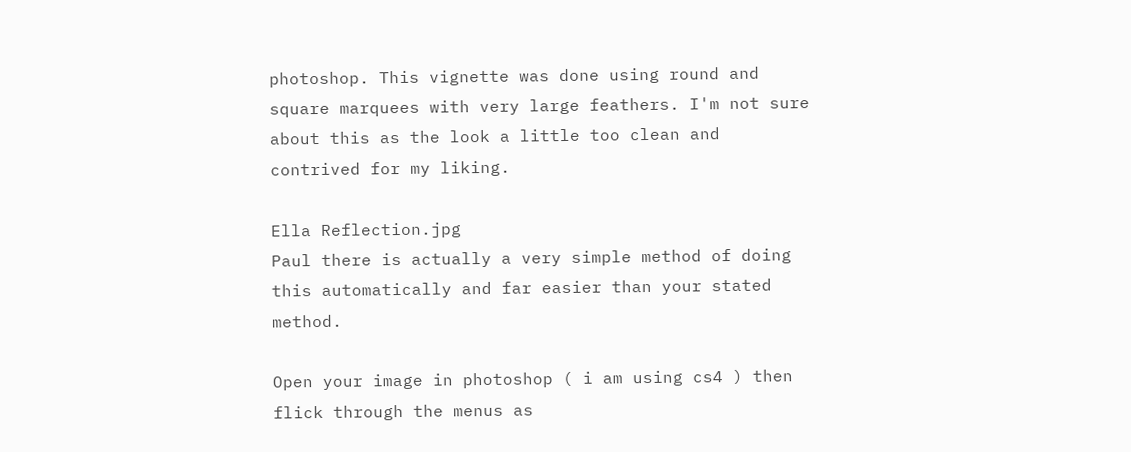photoshop. This vignette was done using round and square marquees with very large feathers. I'm not sure about this as the look a little too clean and contrived for my liking.

Ella Reflection.jpg
Paul there is actually a very simple method of doing this automatically and far easier than your stated method.

Open your image in photoshop ( i am using cs4 ) then flick through the menus as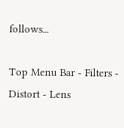follows...

Top Menu Bar - Filters - Distort - Lens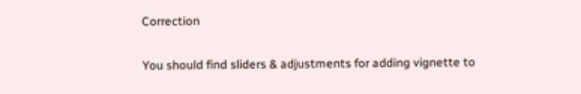Correction

You should find sliders & adjustments for adding vignette to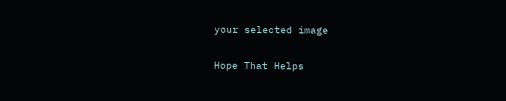your selected image

Hope That Helps